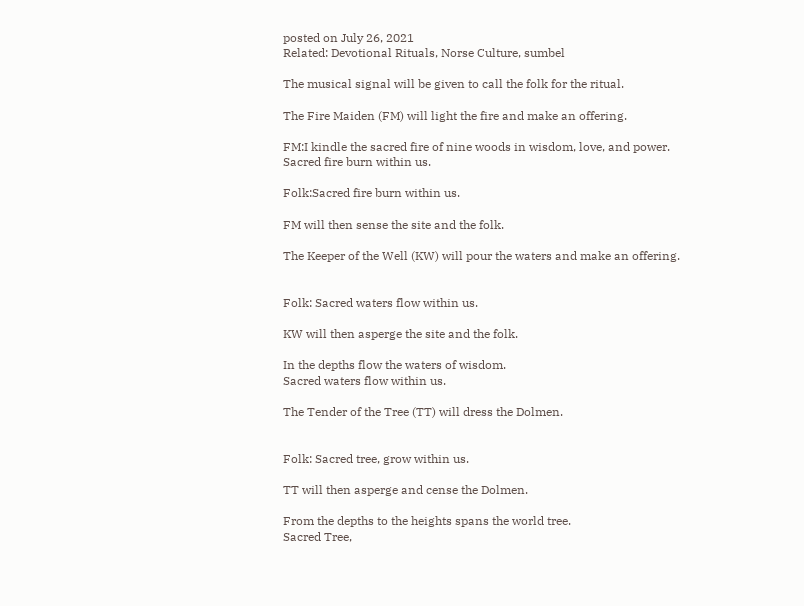posted on July 26, 2021
Related: Devotional Rituals, Norse Culture, sumbel

The musical signal will be given to call the folk for the ritual.

The Fire Maiden (FM) will light the fire and make an offering.

FM:I kindle the sacred fire of nine woods in wisdom, love, and power.
Sacred fire burn within us.

Folk:Sacred fire burn within us.

FM will then sense the site and the folk.

The Keeper of the Well (KW) will pour the waters and make an offering.


Folk: Sacred waters flow within us.

KW will then asperge the site and the folk.

In the depths flow the waters of wisdom.
Sacred waters flow within us.

The Tender of the Tree (TT) will dress the Dolmen.


Folk: Sacred tree, grow within us.

TT will then asperge and cense the Dolmen.

From the depths to the heights spans the world tree.
Sacred Tree,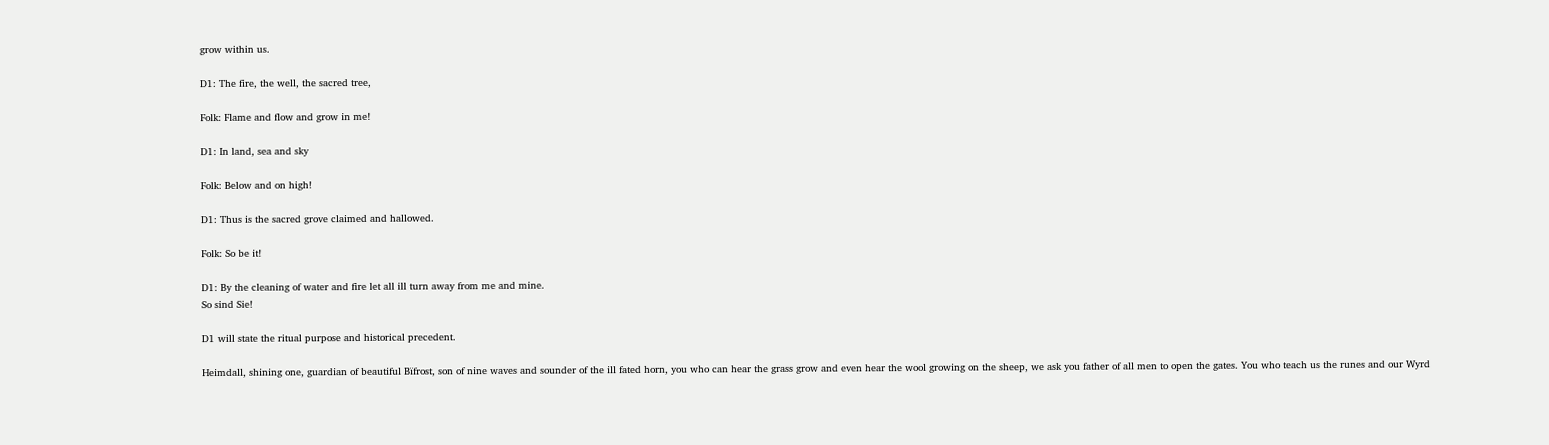grow within us.

D1: The fire, the well, the sacred tree,

Folk: Flame and flow and grow in me!

D1: In land, sea and sky

Folk: Below and on high!

D1: Thus is the sacred grove claimed and hallowed.

Folk: So be it!

D1: By the cleaning of water and fire let all ill turn away from me and mine.
So sind Sie!

D1 will state the ritual purpose and historical precedent.

Heimdall, shining one, guardian of beautiful Bïfrost, son of nine waves and sounder of the ill fated horn, you who can hear the grass grow and even hear the wool growing on the sheep, we ask you father of all men to open the gates. You who teach us the runes and our Wyrd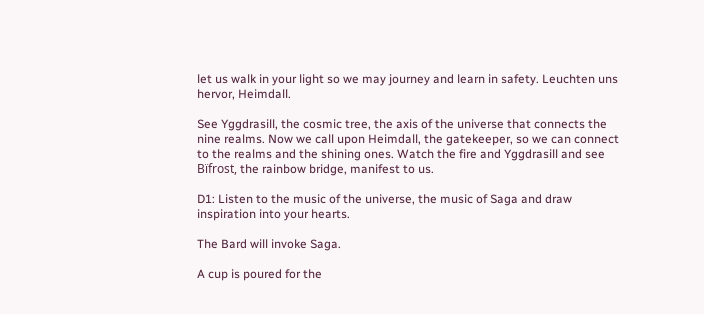let us walk in your light so we may journey and learn in safety. Leuchten uns hervor, Heimdall.

See Yggdrasill, the cosmic tree, the axis of the universe that connects the nine realms. Now we call upon Heimdall, the gatekeeper, so we can connect to the realms and the shining ones. Watch the fire and Yggdrasill and see Bïfrost, the rainbow bridge, manifest to us.

D1: Listen to the music of the universe, the music of Saga and draw inspiration into your hearts.

The Bard will invoke Saga.

A cup is poured for the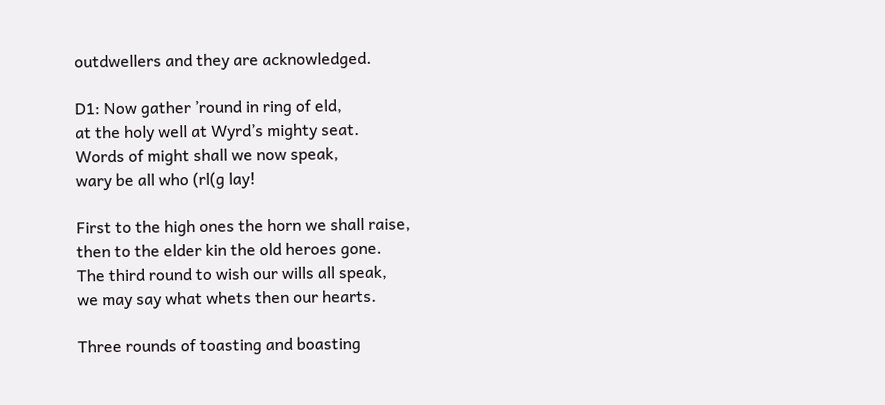outdwellers and they are acknowledged.

D1: Now gather ’round in ring of eld,
at the holy well at Wyrd’s mighty seat.
Words of might shall we now speak,
wary be all who (rl(g lay!

First to the high ones the horn we shall raise,
then to the elder kin the old heroes gone.
The third round to wish our wills all speak,
we may say what whets then our hearts.

Three rounds of toasting and boasting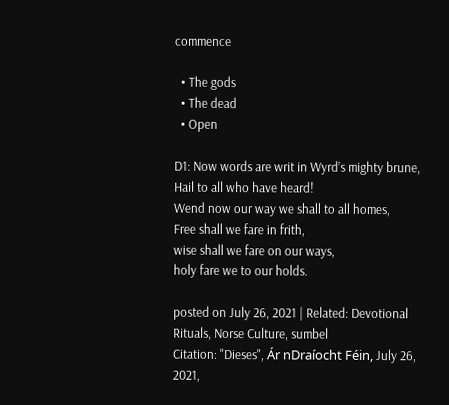commence

  • The gods
  • The dead
  • Open

D1: Now words are writ in Wyrd’s mighty brune,
Hail to all who have heard!
Wend now our way we shall to all homes,
Free shall we fare in frith,
wise shall we fare on our ways,
holy fare we to our holds.

posted on July 26, 2021 | Related: Devotional Rituals, Norse Culture, sumbel
Citation: "Dieses", Ár nDraíocht Féin, July 26, 2021,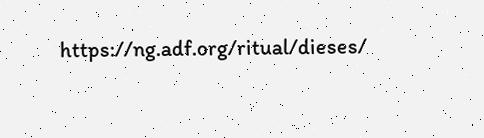https://ng.adf.org/ritual/dieses/